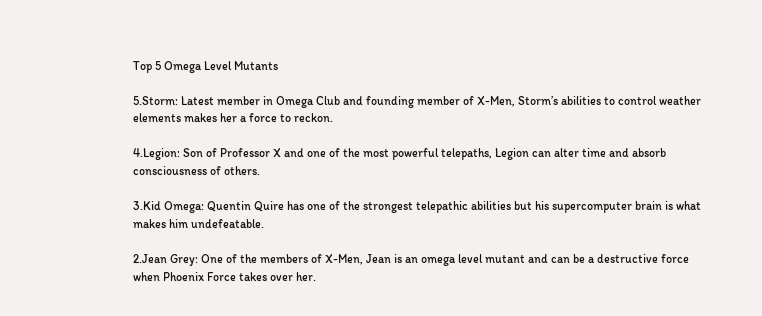Top 5 Omega Level Mutants

5.Storm: Latest member in Omega Club and founding member of X-Men, Storm’s abilities to control weather elements makes her a force to reckon.

4.Legion: Son of Professor X and one of the most powerful telepaths, Legion can alter time and absorb consciousness of others.

3.Kid Omega: Quentin Quire has one of the strongest telepathic abilities but his supercomputer brain is what makes him undefeatable.

2.Jean Grey: One of the members of X-Men, Jean is an omega level mutant and can be a destructive force when Phoenix Force takes over her.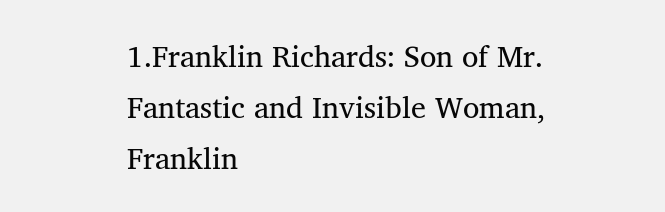1.Franklin Richards: Son of Mr. Fantastic and Invisible Woman, Franklin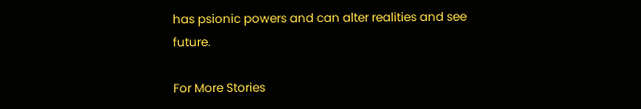has psionic powers and can alter realities and see future.

For More Stories